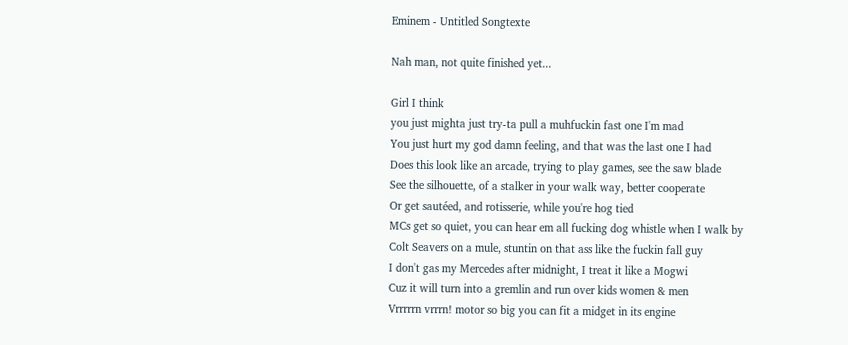Eminem - Untitled Songtexte

Nah man, not quite finished yet...

Girl I think
you just mighta just try-ta pull a muhfuckin fast one I'm mad
You just hurt my god damn feeling, and that was the last one I had
Does this look like an arcade, trying to play games, see the saw blade
See the silhouette, of a stalker in your walk way, better cooperate
Or get sautéed, and rotisserie, while you're hog tied
MCs get so quiet, you can hear em all fucking dog whistle when I walk by
Colt Seavers on a mule, stuntin on that ass like the fuckin fall guy
I don't gas my Mercedes after midnight, I treat it like a Mogwi
Cuz it will turn into a gremlin and run over kids women & men
Vrrrrrn vrrrn! motor so big you can fit a midget in its engine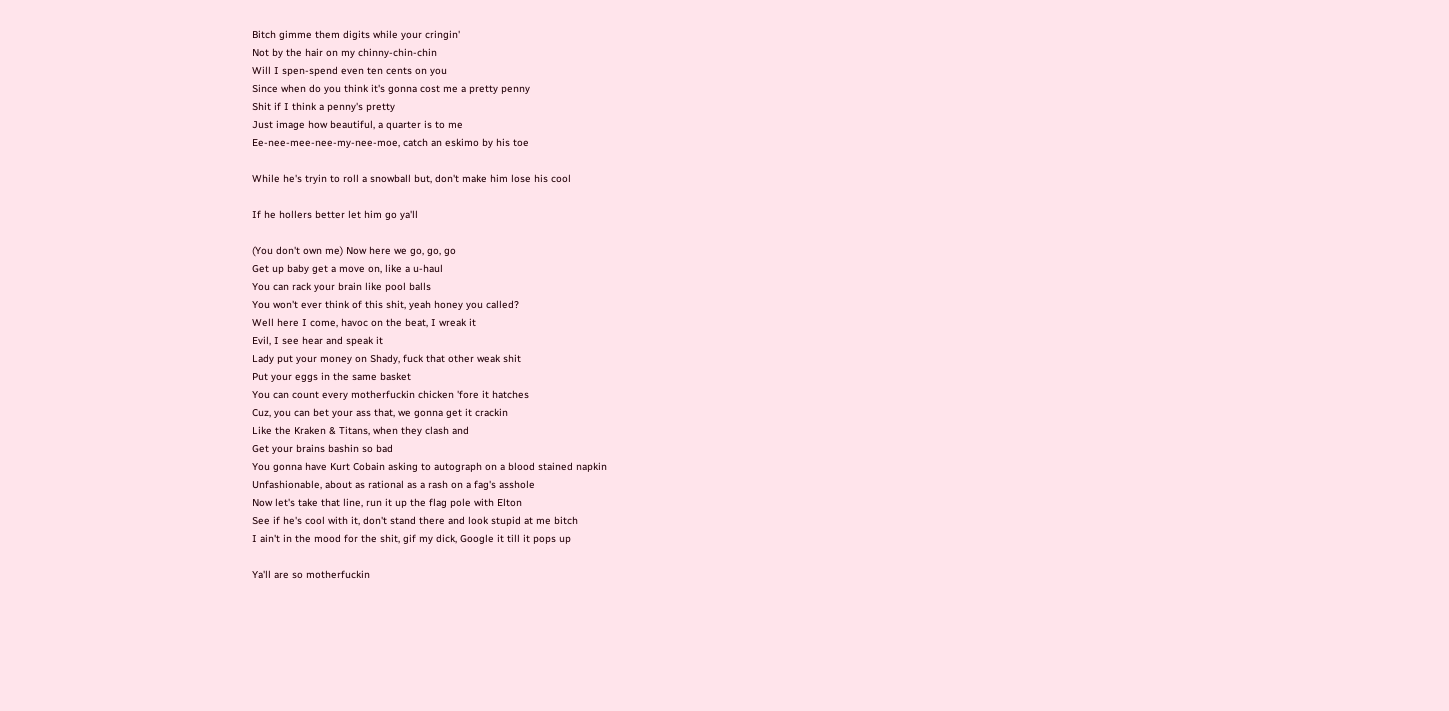Bitch gimme them digits while your cringin'
Not by the hair on my chinny-chin-chin
Will I spen-spend even ten cents on you
Since when do you think it's gonna cost me a pretty penny
Shit if I think a penny's pretty
Just image how beautiful, a quarter is to me
Ee-nee-mee-nee-my-nee-moe, catch an eskimo by his toe

While he's tryin to roll a snowball but, don't make him lose his cool

If he hollers better let him go ya'll

(You don't own me) Now here we go, go, go
Get up baby get a move on, like a u-haul
You can rack your brain like pool balls
You won't ever think of this shit, yeah honey you called?
Well here I come, havoc on the beat, I wreak it
Evil, I see hear and speak it
Lady put your money on Shady, fuck that other weak shit
Put your eggs in the same basket
You can count every motherfuckin chicken 'fore it hatches
Cuz, you can bet your ass that, we gonna get it crackin
Like the Kraken & Titans, when they clash and
Get your brains bashin so bad
You gonna have Kurt Cobain asking to autograph on a blood stained napkin
Unfashionable, about as rational as a rash on a fag's asshole
Now let's take that line, run it up the flag pole with Elton
See if he's cool with it, don't stand there and look stupid at me bitch
I ain't in the mood for the shit, gif my dick, Google it till it pops up

Ya'll are so motherfuckin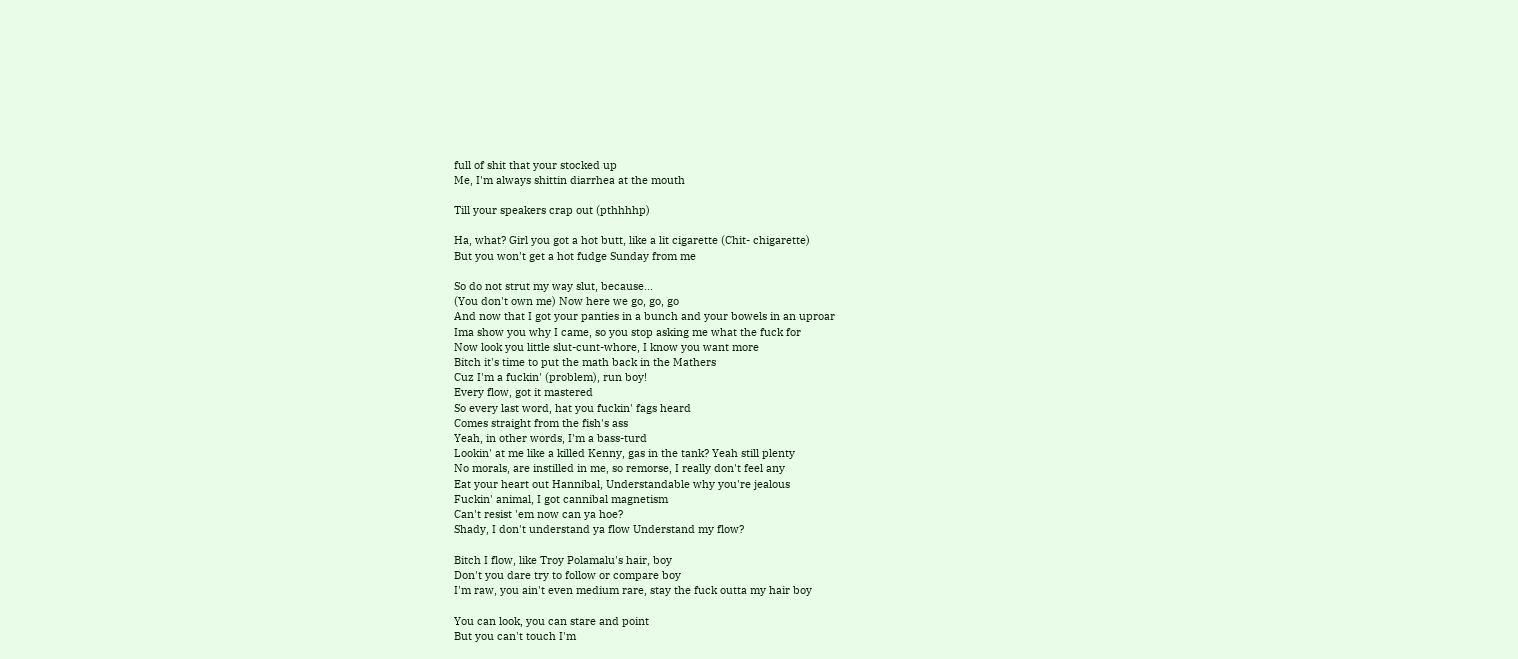full of shit that your stocked up
Me, I'm always shittin diarrhea at the mouth

Till your speakers crap out (pthhhhp)

Ha, what? Girl you got a hot butt, like a lit cigarette (Chit- chigarette)
But you won't get a hot fudge Sunday from me

So do not strut my way slut, because...
(You don't own me) Now here we go, go, go
And now that I got your panties in a bunch and your bowels in an uproar
Ima show you why I came, so you stop asking me what the fuck for
Now look you little slut-cunt-whore, I know you want more
Bitch it's time to put the math back in the Mathers
Cuz I'm a fuckin' (problem), run boy!
Every flow, got it mastered
So every last word, hat you fuckin' fags heard
Comes straight from the fish's ass
Yeah, in other words, I'm a bass-turd
Lookin' at me like a killed Kenny, gas in the tank? Yeah still plenty
No morals, are instilled in me, so remorse, I really don't feel any
Eat your heart out Hannibal, Understandable why you're jealous
Fuckin' animal, I got cannibal magnetism
Can't resist 'em now can ya hoe?
Shady, I don't understand ya flow Understand my flow?

Bitch I flow, like Troy Polamalu's hair, boy
Don't you dare try to follow or compare boy
I'm raw, you ain't even medium rare, stay the fuck outta my hair boy

You can look, you can stare and point
But you can't touch I'm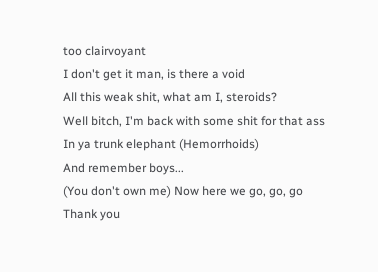too clairvoyant
I don't get it man, is there a void
All this weak shit, what am I, steroids?
Well bitch, I'm back with some shit for that ass
In ya trunk elephant (Hemorrhoids)
And remember boys...
(You don't own me) Now here we go, go, go
Thank you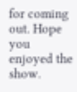for coming out. Hope you enjoyed the show.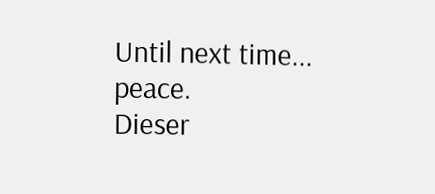Until next time... peace.
Dieser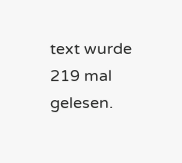text wurde 219 mal gelesen.